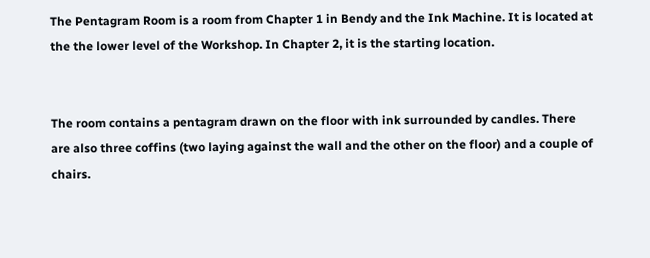The Pentagram Room is a room from Chapter 1 in Bendy and the Ink Machine. It is located at the the lower level of the Workshop. In Chapter 2, it is the starting location.


The room contains a pentagram drawn on the floor with ink surrounded by candles. There are also three coffins (two laying against the wall and the other on the floor) and a couple of chairs.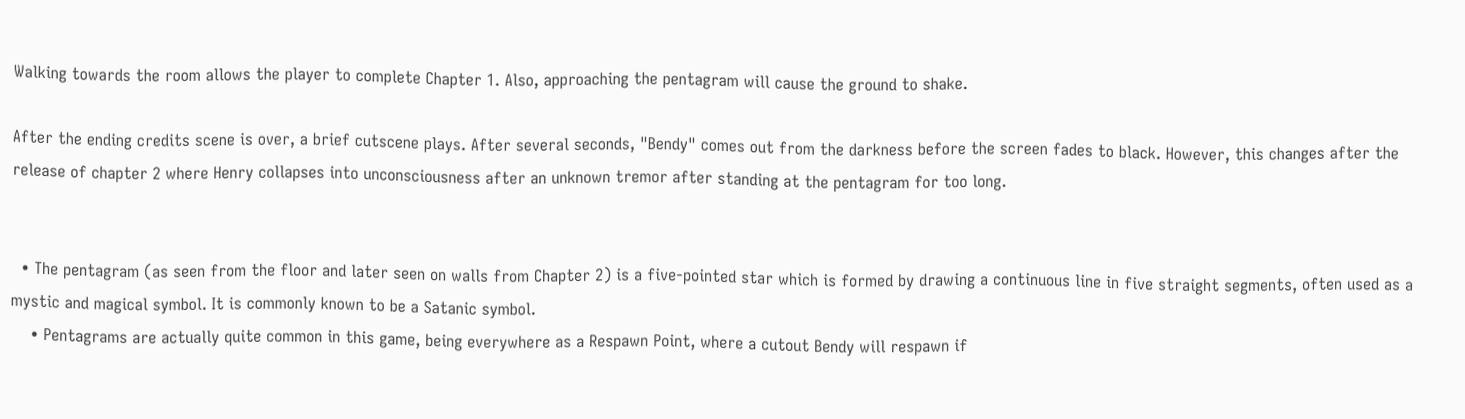Walking towards the room allows the player to complete Chapter 1. Also, approaching the pentagram will cause the ground to shake.

After the ending credits scene is over, a brief cutscene plays. After several seconds, "Bendy" comes out from the darkness before the screen fades to black. However, this changes after the release of chapter 2 where Henry collapses into unconsciousness after an unknown tremor after standing at the pentagram for too long.


  • The pentagram (as seen from the floor and later seen on walls from Chapter 2) is a five-pointed star which is formed by drawing a continuous line in five straight segments, often used as a mystic and magical symbol. It is commonly known to be a Satanic symbol.
    • Pentagrams are actually quite common in this game, being everywhere as a Respawn Point, where a cutout Bendy will respawn if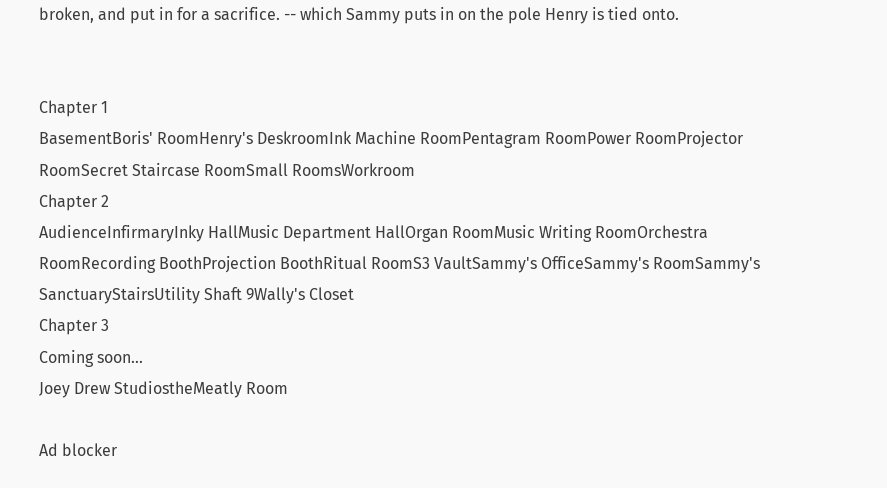broken, and put in for a sacrifice. -- which Sammy puts in on the pole Henry is tied onto.


Chapter 1
BasementBoris' RoomHenry's DeskroomInk Machine RoomPentagram RoomPower RoomProjector RoomSecret Staircase RoomSmall RoomsWorkroom
Chapter 2
AudienceInfirmaryInky HallMusic Department HallOrgan RoomMusic Writing RoomOrchestra RoomRecording BoothProjection BoothRitual RoomS3 VaultSammy's OfficeSammy's RoomSammy's SanctuaryStairsUtility Shaft 9Wally's Closet
Chapter 3
Coming soon...
Joey Drew StudiostheMeatly Room

Ad blocker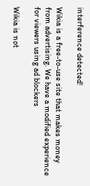interference detected!

Wikia is a free-to-use site that makes money from advertising. We have a modified experience for viewers using ad blockers

Wikia is not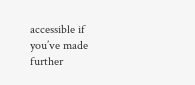accessible if you’ve made further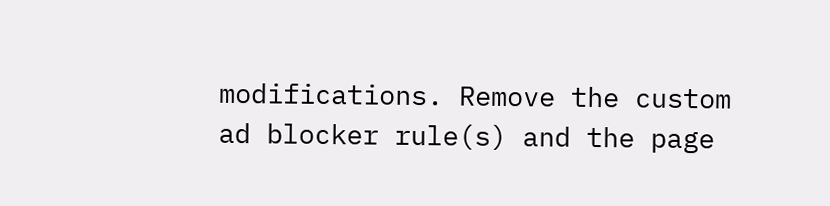modifications. Remove the custom ad blocker rule(s) and the page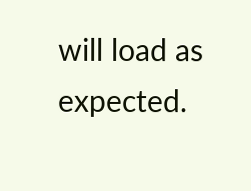will load as expected.